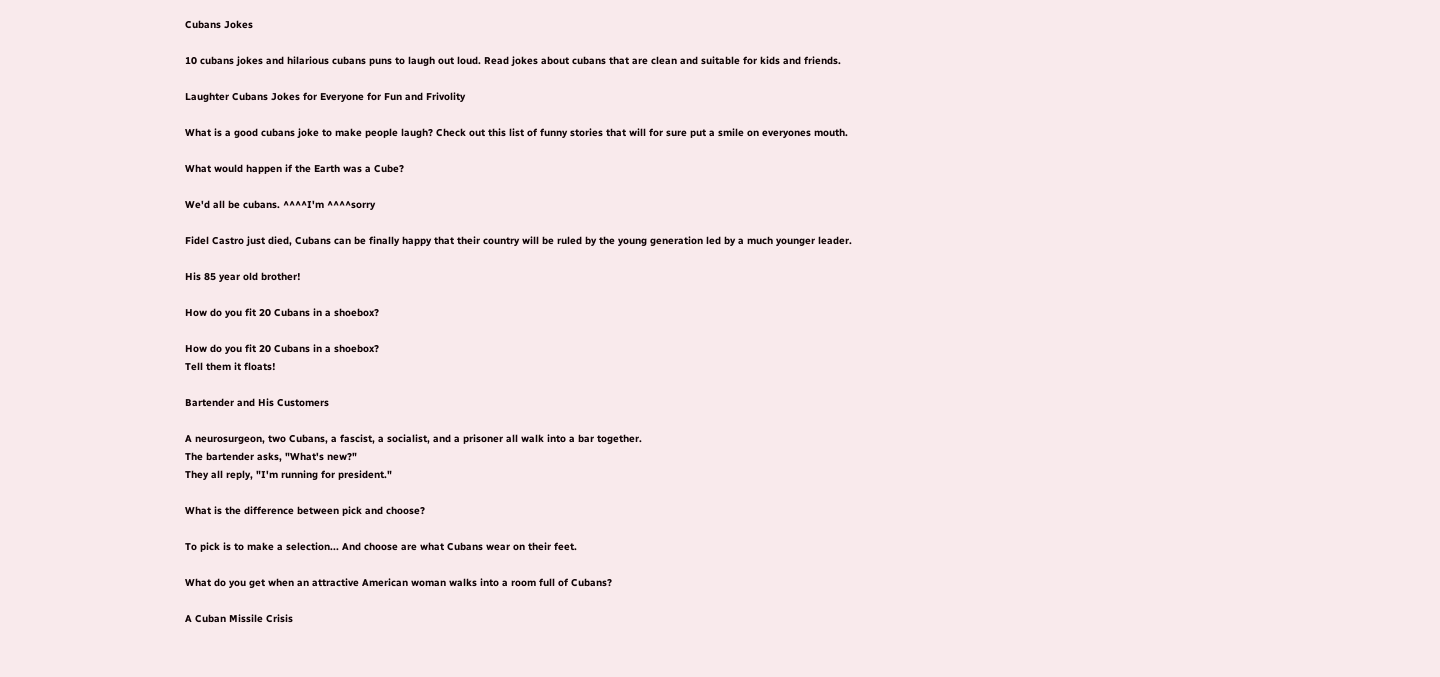Cubans Jokes

10 cubans jokes and hilarious cubans puns to laugh out loud. Read jokes about cubans that are clean and suitable for kids and friends.

Laughter Cubans Jokes for Everyone for Fun and Frivolity

What is a good cubans joke to make people laugh? Check out this list of funny stories that will for sure put a smile on everyones mouth.

What would happen if the Earth was a Cube?

We'd all be cubans. ^^^^I'm ^^^^sorry

Fidel Castro just died, Cubans can be finally happy that their country will be ruled by the young generation led by a much younger leader.

His 85 year old brother!

How do you fit 20 Cubans in a shoebox?

How do you fit 20 Cubans in a shoebox?
Tell them it floats!

Bartender and His Customers

A neurosurgeon, two Cubans, a fascist, a socialist, and a prisoner all walk into a bar together.
The bartender asks, "What's new?"
They all reply, "I'm running for president."

What is the difference between pick and choose?

To pick is to make a selection... And choose are what Cubans wear on their feet.

What do you get when an attractive American woman walks into a room full of Cubans?

A Cuban Missile Crisis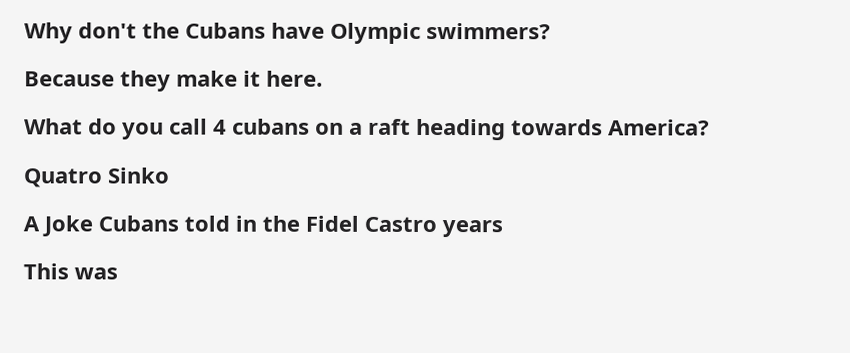Why don't the Cubans have Olympic swimmers?

Because they make it here.

What do you call 4 cubans on a raft heading towards America?

Quatro Sinko

A Joke Cubans told in the Fidel Castro years

This was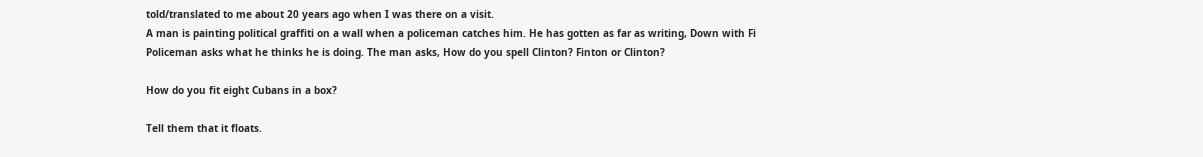told/translated to me about 20 years ago when I was there on a visit.
A man is painting political graffiti on a wall when a policeman catches him. He has gotten as far as writing, Down with Fi
Policeman asks what he thinks he is doing. The man asks, How do you spell Clinton? Finton or Clinton?

How do you fit eight Cubans in a box?

Tell them that it floats.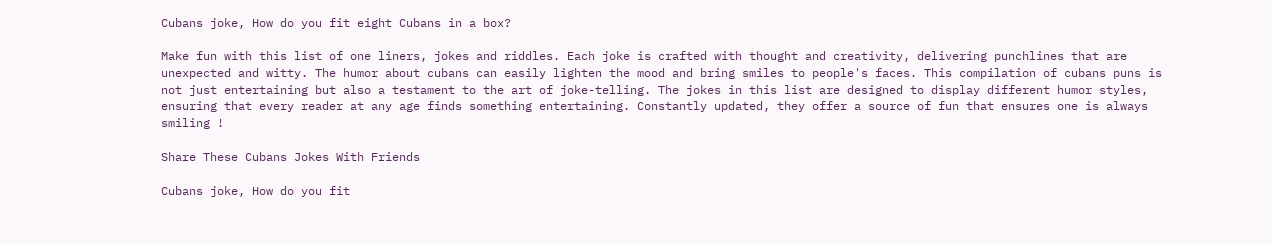Cubans joke, How do you fit eight Cubans in a box?

Make fun with this list of one liners, jokes and riddles. Each joke is crafted with thought and creativity, delivering punchlines that are unexpected and witty. The humor about cubans can easily lighten the mood and bring smiles to people's faces. This compilation of cubans puns is not just entertaining but also a testament to the art of joke-telling. The jokes in this list are designed to display different humor styles, ensuring that every reader at any age finds something entertaining. Constantly updated, they offer a source of fun that ensures one is always smiling !

Share These Cubans Jokes With Friends

Cubans joke, How do you fit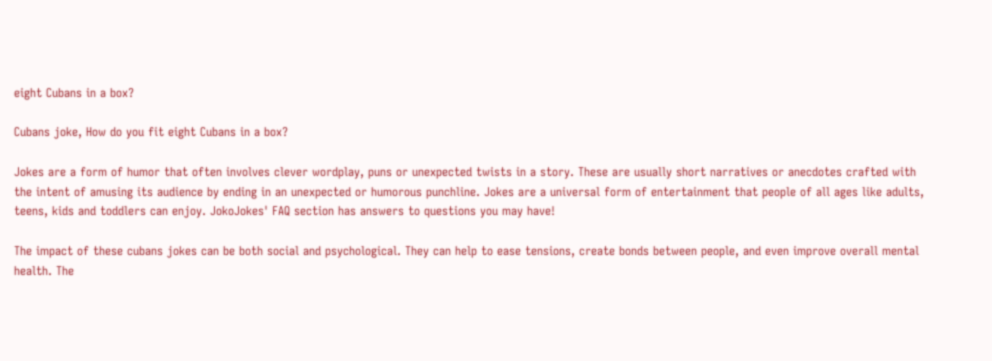eight Cubans in a box?

Cubans joke, How do you fit eight Cubans in a box?

Jokes are a form of humor that often involves clever wordplay, puns or unexpected twists in a story. These are usually short narratives or anecdotes crafted with the intent of amusing its audience by ending in an unexpected or humorous punchline. Jokes are a universal form of entertainment that people of all ages like adults, teens, kids and toddlers can enjoy. JokoJokes' FAQ section has answers to questions you may have!

The impact of these cubans jokes can be both social and psychological. They can help to ease tensions, create bonds between people, and even improve overall mental health. The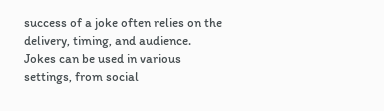success of a joke often relies on the delivery, timing, and audience. Jokes can be used in various settings, from social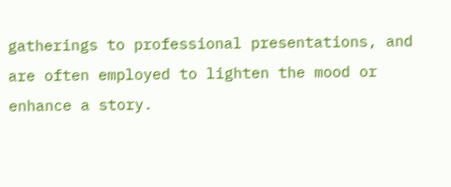gatherings to professional presentations, and are often employed to lighten the mood or enhance a story.